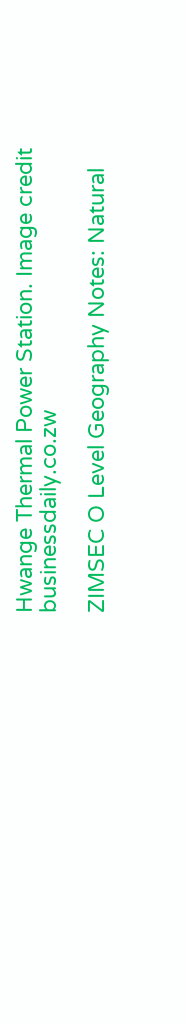Hwange Thermal Power Station. Image credit businessdaily.co.zw

ZIMSEC O Level Geography Notes: Natural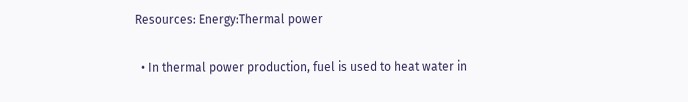Resources: Energy:Thermal power

  • In thermal power production, fuel is used to heat water in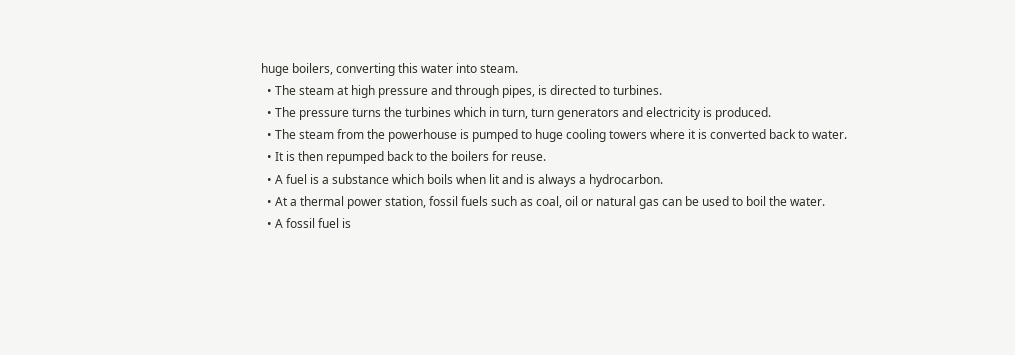huge boilers, converting this water into steam.
  • The steam at high pressure and through pipes, is directed to turbines.
  • The pressure turns the turbines which in turn, turn generators and electricity is produced.
  • The steam from the powerhouse is pumped to huge cooling towers where it is converted back to water.
  • It is then repumped back to the boilers for reuse.
  • A fuel is a substance which boils when lit and is always a hydrocarbon.
  • At a thermal power station, fossil fuels such as coal, oil or natural gas can be used to boil the water.
  • A fossil fuel is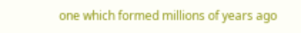one which formed millions of years ago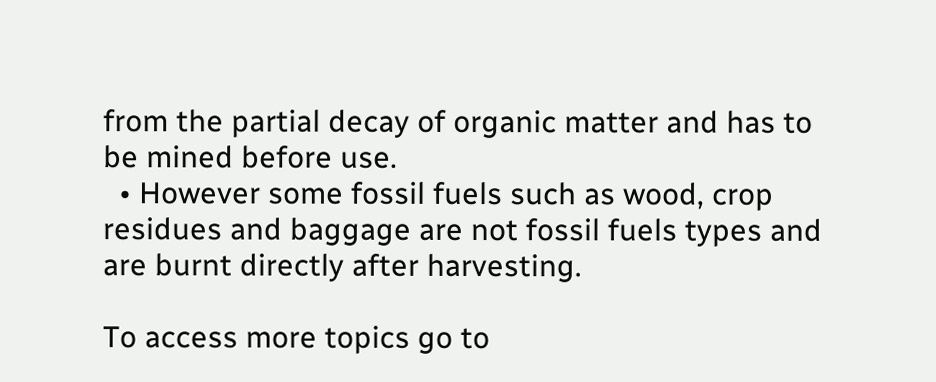from the partial decay of organic matter and has to be mined before use.
  • However some fossil fuels such as wood, crop residues and baggage are not fossil fuels types and are burnt directly after harvesting.

To access more topics go to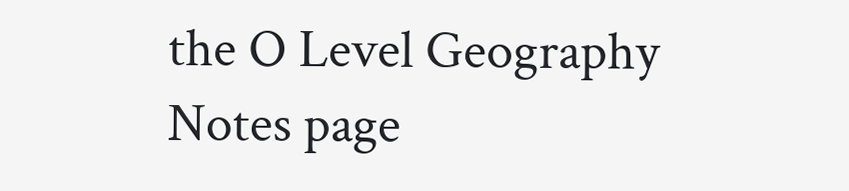the O Level Geography Notes page